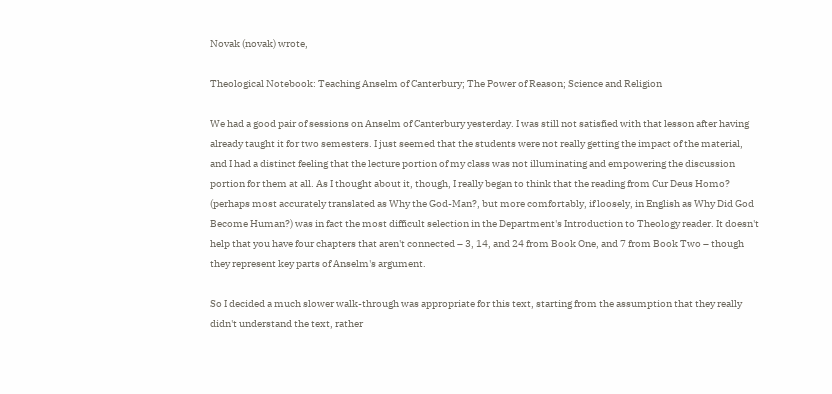Novak (novak) wrote,

Theological Notebook: Teaching Anselm of Canterbury; The Power of Reason; Science and Religion

We had a good pair of sessions on Anselm of Canterbury yesterday. I was still not satisfied with that lesson after having already taught it for two semesters. I just seemed that the students were not really getting the impact of the material, and I had a distinct feeling that the lecture portion of my class was not illuminating and empowering the discussion portion for them at all. As I thought about it, though, I really began to think that the reading from Cur Deus Homo? (perhaps most accurately translated as Why the God-Man?, but more comfortably, if loosely, in English as Why Did God Become Human?) was in fact the most difficult selection in the Department's Introduction to Theology reader. It doesn't help that you have four chapters that aren't connected – 3, 14, and 24 from Book One, and 7 from Book Two – though they represent key parts of Anselm's argument.

So I decided a much slower walk-through was appropriate for this text, starting from the assumption that they really didn't understand the text, rather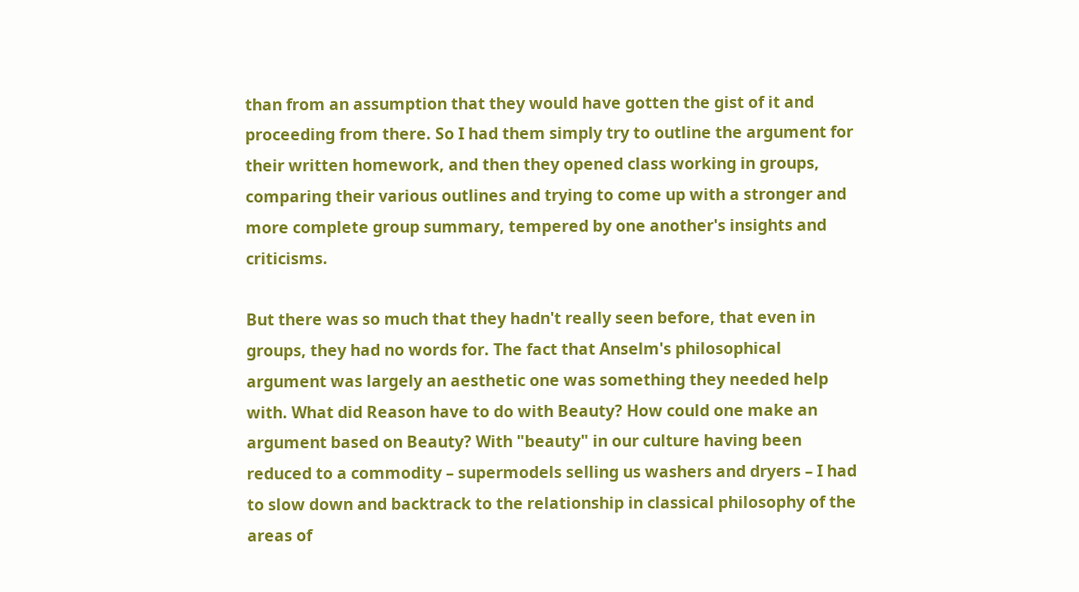than from an assumption that they would have gotten the gist of it and proceeding from there. So I had them simply try to outline the argument for their written homework, and then they opened class working in groups, comparing their various outlines and trying to come up with a stronger and more complete group summary, tempered by one another's insights and criticisms.

But there was so much that they hadn't really seen before, that even in groups, they had no words for. The fact that Anselm's philosophical argument was largely an aesthetic one was something they needed help with. What did Reason have to do with Beauty? How could one make an argument based on Beauty? With "beauty" in our culture having been reduced to a commodity – supermodels selling us washers and dryers – I had to slow down and backtrack to the relationship in classical philosophy of the areas of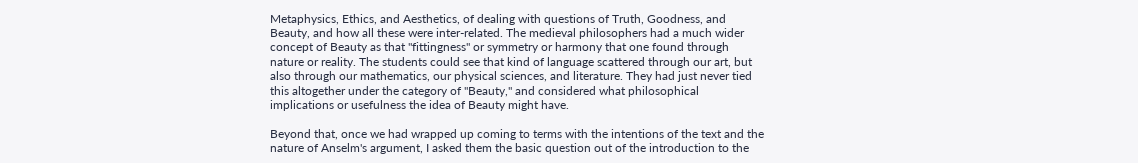Metaphysics, Ethics, and Aesthetics, of dealing with questions of Truth, Goodness, and Beauty, and how all these were inter-related. The medieval philosophers had a much wider concept of Beauty as that "fittingness" or symmetry or harmony that one found through nature or reality. The students could see that kind of language scattered through our art, but also through our mathematics, our physical sciences, and literature. They had just never tied this altogether under the category of "Beauty," and considered what philosophical implications or usefulness the idea of Beauty might have.

Beyond that, once we had wrapped up coming to terms with the intentions of the text and the nature of Anselm's argument, I asked them the basic question out of the introduction to the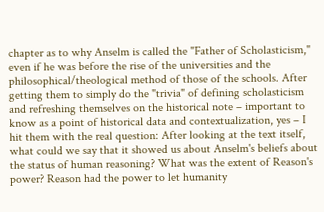chapter as to why Anselm is called the "Father of Scholasticism," even if he was before the rise of the universities and the philosophical/theological method of those of the schools. After getting them to simply do the "trivia" of defining scholasticism and refreshing themselves on the historical note – important to know as a point of historical data and contextualization, yes – I hit them with the real question: After looking at the text itself, what could we say that it showed us about Anselm's beliefs about the status of human reasoning? What was the extent of Reason's power? Reason had the power to let humanity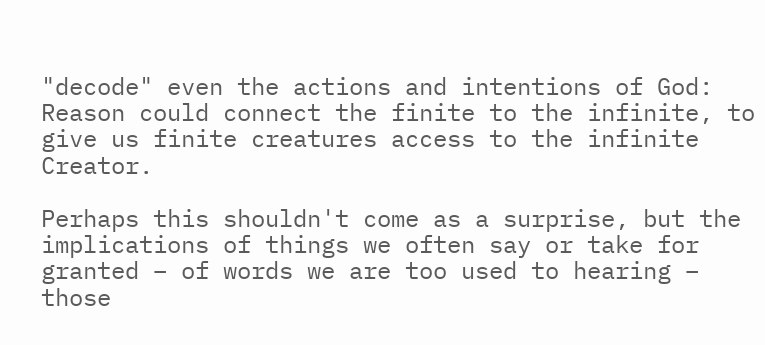"decode" even the actions and intentions of God: Reason could connect the finite to the infinite, to give us finite creatures access to the infinite Creator.

Perhaps this shouldn't come as a surprise, but the implications of things we often say or take for granted – of words we are too used to hearing – those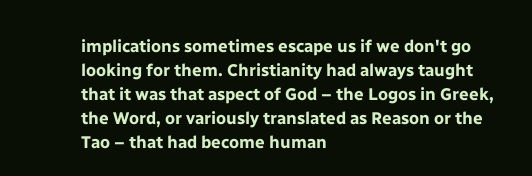implications sometimes escape us if we don't go looking for them. Christianity had always taught that it was that aspect of God – the Logos in Greek, the Word, or variously translated as Reason or the Tao – that had become human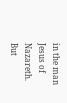in the man Jesus of Nazareth. But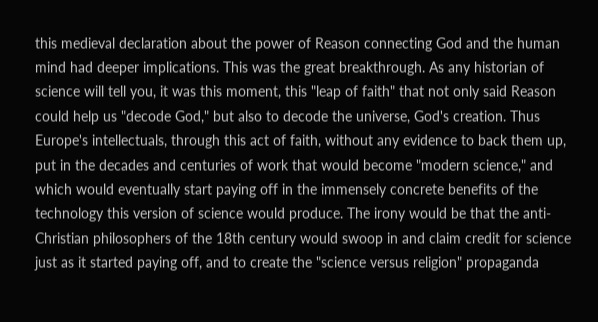this medieval declaration about the power of Reason connecting God and the human mind had deeper implications. This was the great breakthrough. As any historian of science will tell you, it was this moment, this "leap of faith" that not only said Reason could help us "decode God," but also to decode the universe, God's creation. Thus Europe's intellectuals, through this act of faith, without any evidence to back them up, put in the decades and centuries of work that would become "modern science," and which would eventually start paying off in the immensely concrete benefits of the technology this version of science would produce. The irony would be that the anti-Christian philosophers of the 18th century would swoop in and claim credit for science just as it started paying off, and to create the "science versus religion" propaganda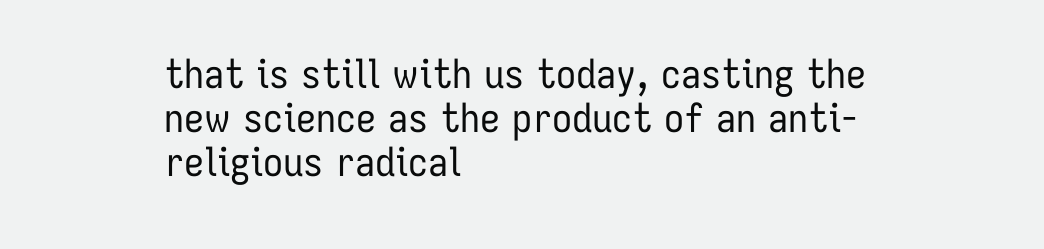that is still with us today, casting the new science as the product of an anti-religious radical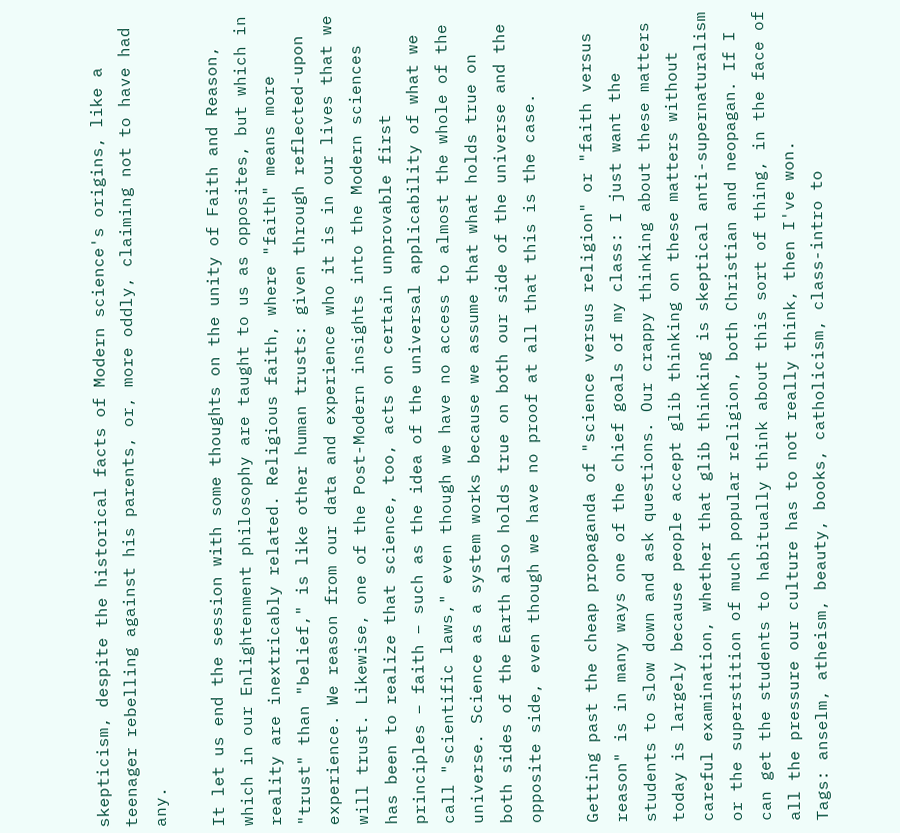skepticism, despite the historical facts of Modern science's origins, like a teenager rebelling against his parents, or, more oddly, claiming not to have had any.

It let us end the session with some thoughts on the unity of Faith and Reason, which in our Enlightenment philosophy are taught to us as opposites, but which in reality are inextricably related. Religious faith, where "faith" means more "trust" than "belief," is like other human trusts: given through reflected-upon experience. We reason from our data and experience who it is in our lives that we will trust. Likewise, one of the Post-Modern insights into the Modern sciences has been to realize that science, too, acts on certain unprovable first principles – faith – such as the idea of the universal applicability of what we call "scientific laws," even though we have no access to almost the whole of the universe. Science as a system works because we assume that what holds true on both sides of the Earth also holds true on both our side of the universe and the opposite side, even though we have no proof at all that this is the case.

Getting past the cheap propaganda of "science versus religion" or "faith versus reason" is in many ways one of the chief goals of my class: I just want the students to slow down and ask questions. Our crappy thinking about these matters today is largely because people accept glib thinking on these matters without careful examination, whether that glib thinking is skeptical anti-supernaturalism or the superstition of much popular religion, both Christian and neopagan. If I can get the students to habitually think about this sort of thing, in the face of all the pressure our culture has to not really think, then I've won.
Tags: anselm, atheism, beauty, books, catholicism, class-intro to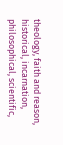theology, faith and reason, historical, incarnation, philosophical, scientific,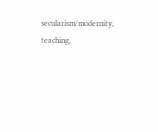secularism/modernity, teaching,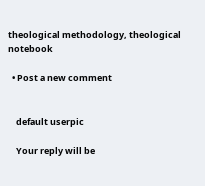theological methodology, theological notebook

  • Post a new comment


    default userpic

    Your reply will be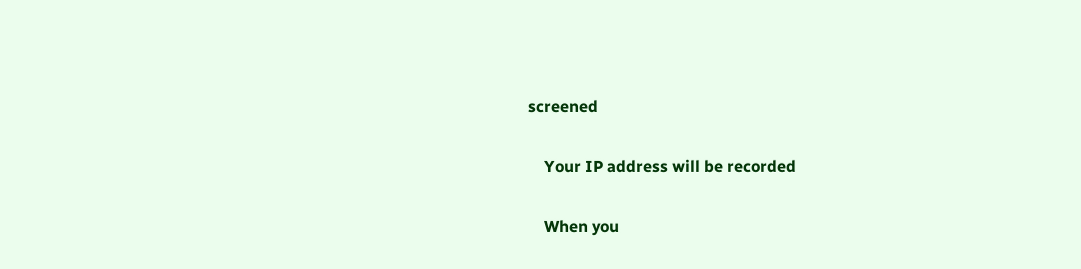screened

    Your IP address will be recorded

    When you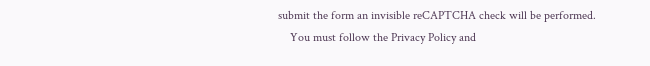submit the form an invisible reCAPTCHA check will be performed.
    You must follow the Privacy Policy and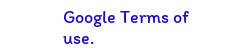Google Terms of use.